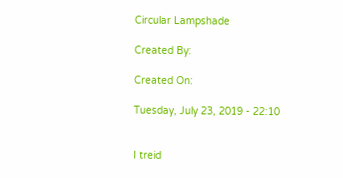Circular Lampshade

Created By:

Created On:

Tuesday, July 23, 2019 - 22:10


I treid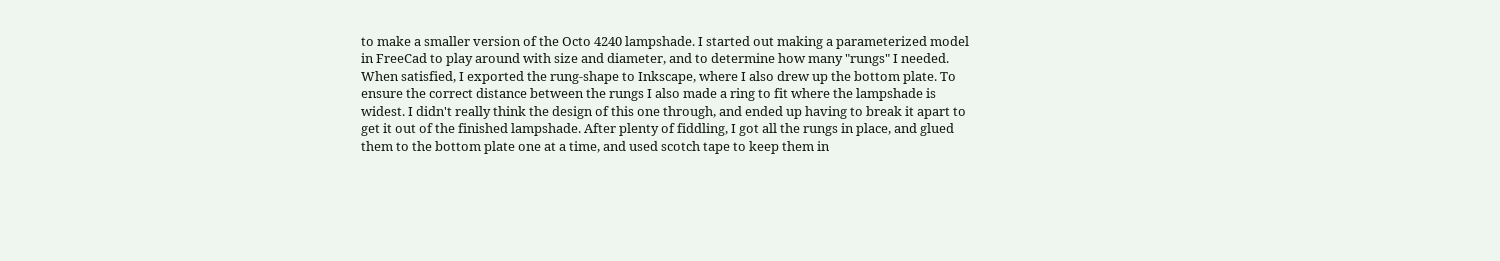to make a smaller version of the Octo 4240 lampshade. I started out making a parameterized model in FreeCad to play around with size and diameter, and to determine how many "rungs" I needed. When satisfied, I exported the rung-shape to Inkscape, where I also drew up the bottom plate. To ensure the correct distance between the rungs I also made a ring to fit where the lampshade is widest. I didn't really think the design of this one through, and ended up having to break it apart to get it out of the finished lampshade. After plenty of fiddling, I got all the rungs in place, and glued them to the bottom plate one at a time, and used scotch tape to keep them in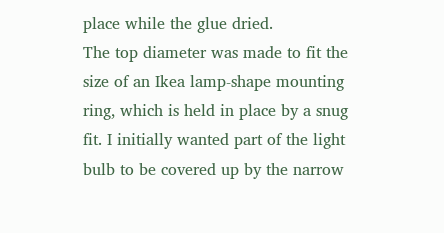place while the glue dried.
The top diameter was made to fit the size of an Ikea lamp-shape mounting ring, which is held in place by a snug fit. I initially wanted part of the light bulb to be covered up by the narrow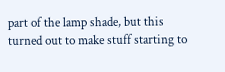part of the lamp shade, but this turned out to make stuff starting to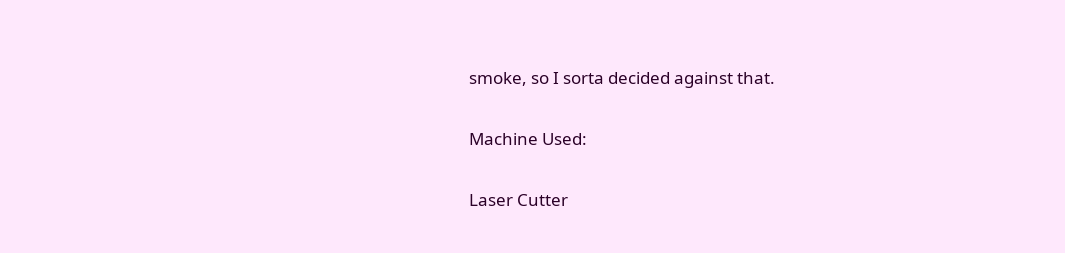smoke, so I sorta decided against that.

Machine Used:

Laser Cutter